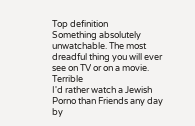Top definition
Something absolutely unwatchable. The most dreadful thing you will ever see on TV or on a movie. Terrible
I'd rather watch a Jewish Porno than Friends any day
by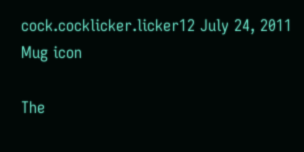cock.cocklicker.licker12 July 24, 2011
Mug icon

The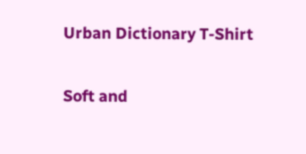Urban Dictionary T-Shirt

Soft and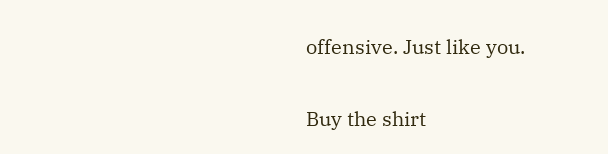offensive. Just like you.

Buy the shirt